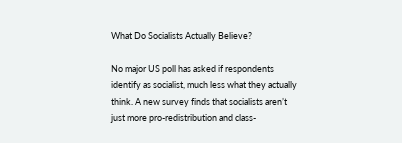What Do Socialists Actually Believe?

No major US poll has asked if respondents identify as socialist, much less what they actually think. A new survey finds that socialists aren’t just more pro-redistribution and class-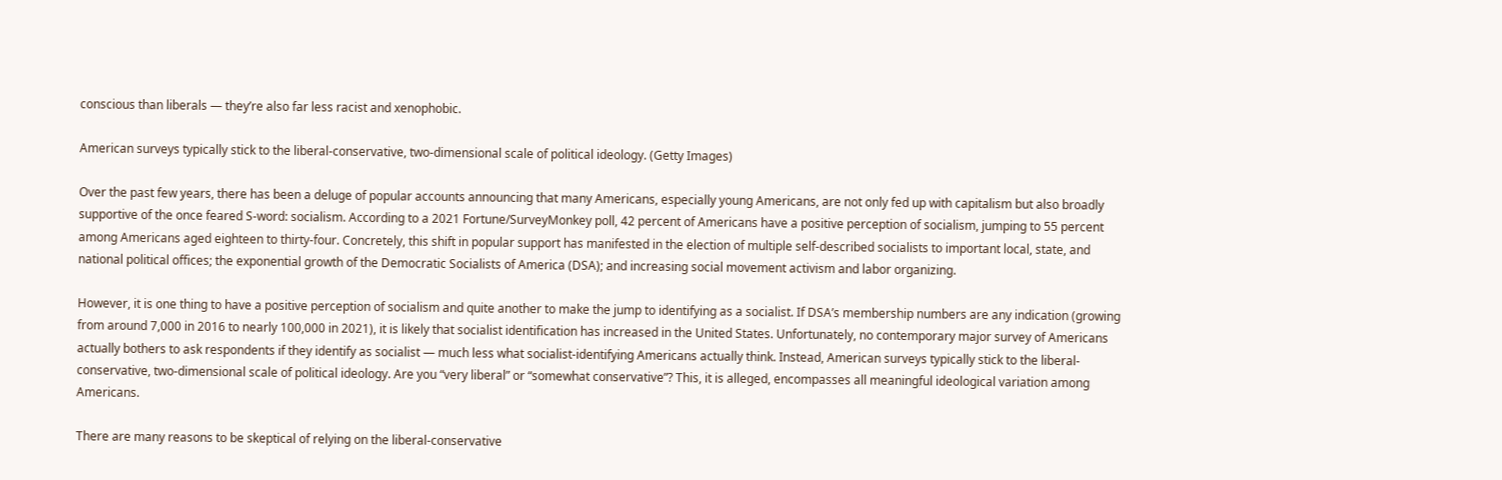conscious than liberals — they’re also far less racist and xenophobic.

American surveys typically stick to the liberal-conservative, two-dimensional scale of political ideology. (Getty Images)

Over the past few years, there has been a deluge of popular accounts announcing that many Americans, especially young Americans, are not only fed up with capitalism but also broadly supportive of the once feared S-word: socialism. According to a 2021 Fortune/SurveyMonkey poll, 42 percent of Americans have a positive perception of socialism, jumping to 55 percent among Americans aged eighteen to thirty-four. Concretely, this shift in popular support has manifested in the election of multiple self-described socialists to important local, state, and national political offices; the exponential growth of the Democratic Socialists of America (DSA); and increasing social movement activism and labor organizing.

However, it is one thing to have a positive perception of socialism and quite another to make the jump to identifying as a socialist. If DSA’s membership numbers are any indication (growing from around 7,000 in 2016 to nearly 100,000 in 2021), it is likely that socialist identification has increased in the United States. Unfortunately, no contemporary major survey of Americans actually bothers to ask respondents if they identify as socialist — much less what socialist-identifying Americans actually think. Instead, American surveys typically stick to the liberal-conservative, two-dimensional scale of political ideology. Are you “very liberal” or “somewhat conservative”? This, it is alleged, encompasses all meaningful ideological variation among Americans.

There are many reasons to be skeptical of relying on the liberal-conservative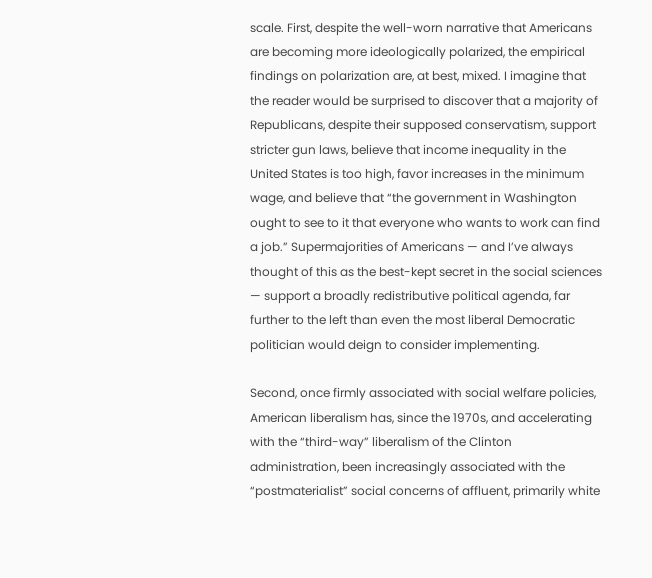scale. First, despite the well-worn narrative that Americans are becoming more ideologically polarized, the empirical findings on polarization are, at best, mixed. I imagine that the reader would be surprised to discover that a majority of Republicans, despite their supposed conservatism, support stricter gun laws, believe that income inequality in the United States is too high, favor increases in the minimum wage, and believe that “the government in Washington ought to see to it that everyone who wants to work can find a job.” Supermajorities of Americans — and I’ve always thought of this as the best-kept secret in the social sciences — support a broadly redistributive political agenda, far further to the left than even the most liberal Democratic politician would deign to consider implementing.

Second, once firmly associated with social welfare policies, American liberalism has, since the 1970s, and accelerating with the “third-way” liberalism of the Clinton administration, been increasingly associated with the “postmaterialist” social concerns of affluent, primarily white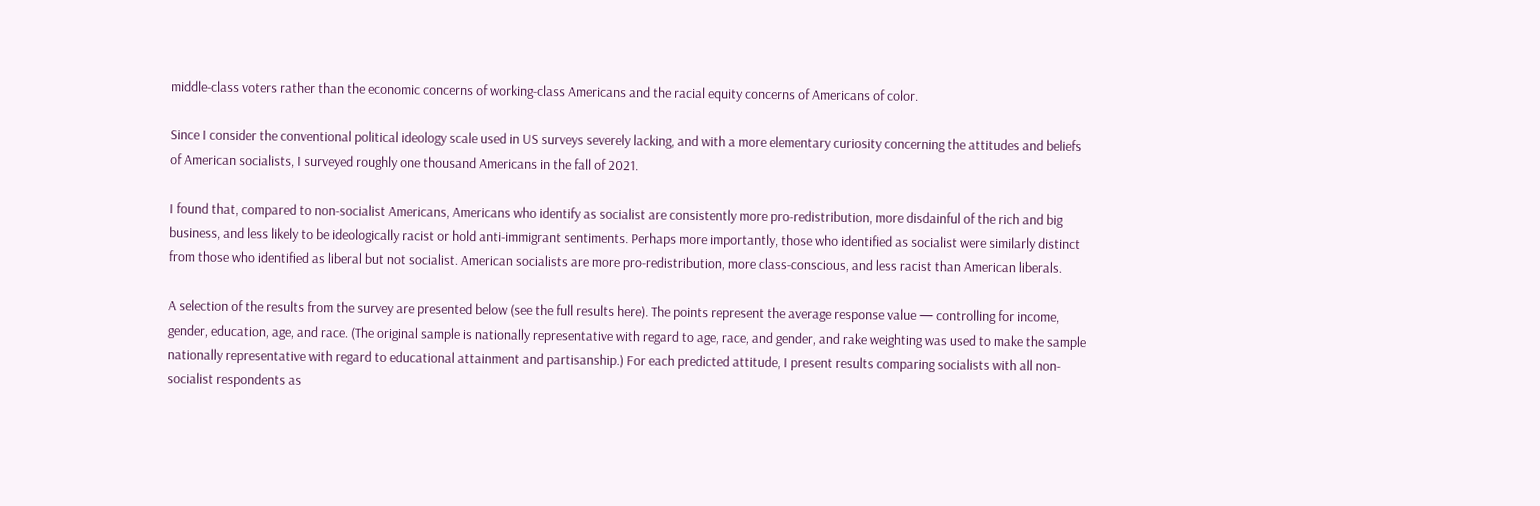middle-class voters rather than the economic concerns of working-class Americans and the racial equity concerns of Americans of color.

Since I consider the conventional political ideology scale used in US surveys severely lacking, and with a more elementary curiosity concerning the attitudes and beliefs of American socialists, I surveyed roughly one thousand Americans in the fall of 2021.

I found that, compared to non-socialist Americans, Americans who identify as socialist are consistently more pro-redistribution, more disdainful of the rich and big business, and less likely to be ideologically racist or hold anti-immigrant sentiments. Perhaps more importantly, those who identified as socialist were similarly distinct from those who identified as liberal but not socialist. American socialists are more pro-redistribution, more class-conscious, and less racist than American liberals.

A selection of the results from the survey are presented below (see the full results here). The points represent the average response value — controlling for income, gender, education, age, and race. (The original sample is nationally representative with regard to age, race, and gender, and rake weighting was used to make the sample nationally representative with regard to educational attainment and partisanship.) For each predicted attitude, I present results comparing socialists with all non-socialist respondents as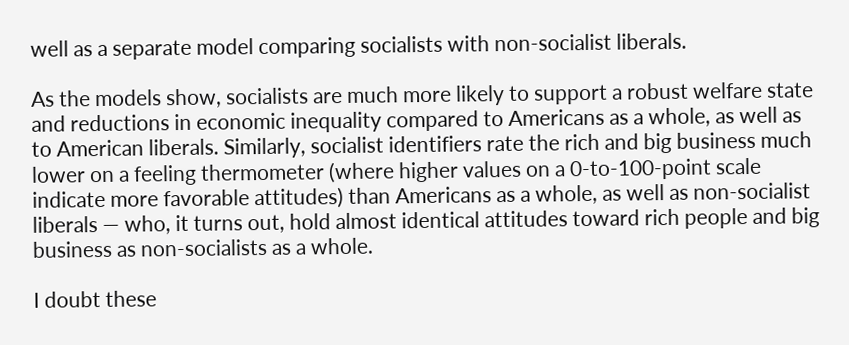well as a separate model comparing socialists with non-socialist liberals.

As the models show, socialists are much more likely to support a robust welfare state and reductions in economic inequality compared to Americans as a whole, as well as to American liberals. Similarly, socialist identifiers rate the rich and big business much lower on a feeling thermometer (where higher values on a 0-to-100-point scale indicate more favorable attitudes) than Americans as a whole, as well as non-socialist liberals — who, it turns out, hold almost identical attitudes toward rich people and big business as non-socialists as a whole.

I doubt these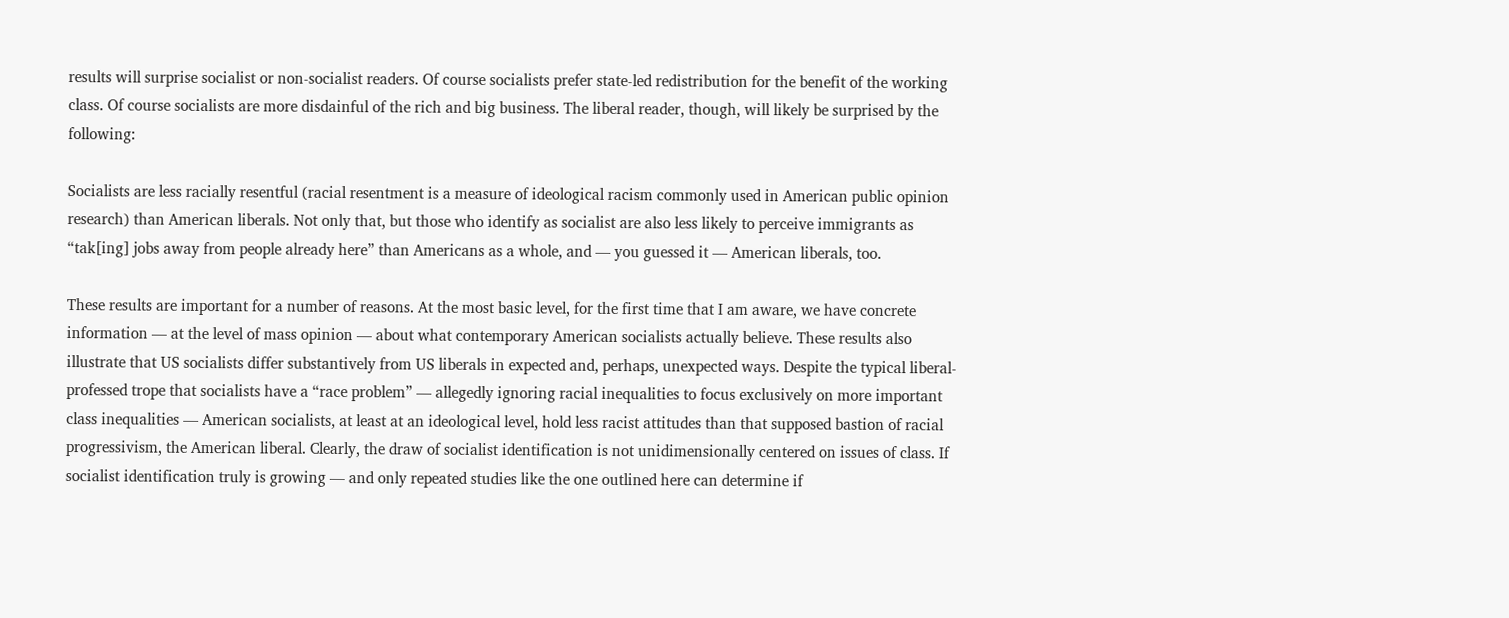results will surprise socialist or non-socialist readers. Of course socialists prefer state-led redistribution for the benefit of the working class. Of course socialists are more disdainful of the rich and big business. The liberal reader, though, will likely be surprised by the following:

Socialists are less racially resentful (racial resentment is a measure of ideological racism commonly used in American public opinion research) than American liberals. Not only that, but those who identify as socialist are also less likely to perceive immigrants as “tak[ing] jobs away from people already here” than Americans as a whole, and — you guessed it — American liberals, too.

These results are important for a number of reasons. At the most basic level, for the first time that I am aware, we have concrete information — at the level of mass opinion — about what contemporary American socialists actually believe. These results also illustrate that US socialists differ substantively from US liberals in expected and, perhaps, unexpected ways. Despite the typical liberal-professed trope that socialists have a “race problem” — allegedly ignoring racial inequalities to focus exclusively on more important class inequalities — American socialists, at least at an ideological level, hold less racist attitudes than that supposed bastion of racial progressivism, the American liberal. Clearly, the draw of socialist identification is not unidimensionally centered on issues of class. If socialist identification truly is growing — and only repeated studies like the one outlined here can determine if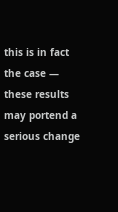this is in fact the case — these results may portend a serious change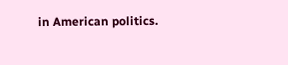in American politics.